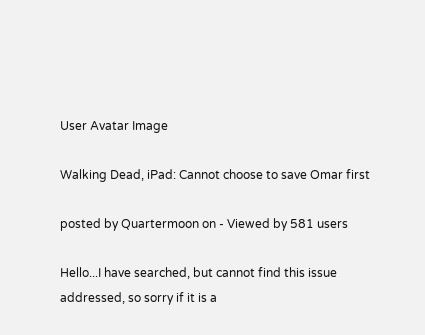User Avatar Image

Walking Dead, iPad: Cannot choose to save Omar first

posted by Quartermoon on - Viewed by 581 users

Hello...I have searched, but cannot find this issue addressed, so sorry if it is a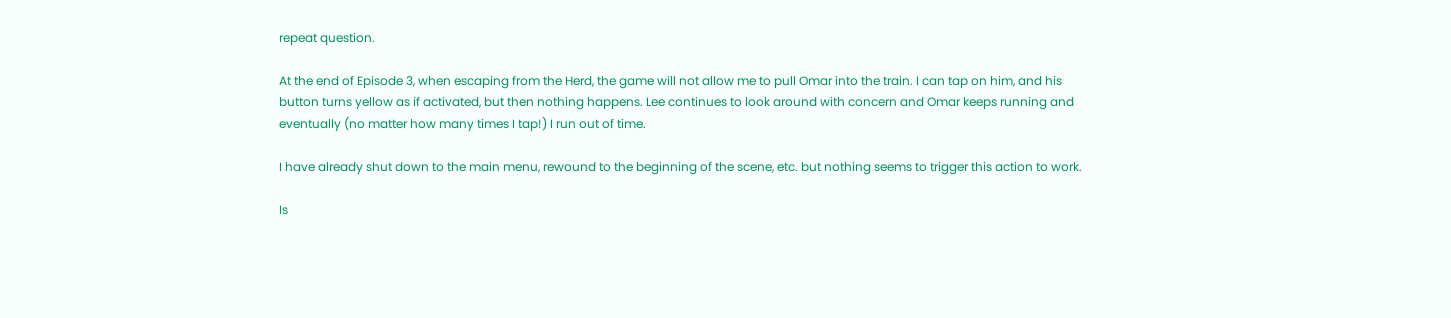repeat question.

At the end of Episode 3, when escaping from the Herd, the game will not allow me to pull Omar into the train. I can tap on him, and his button turns yellow as if activated, but then nothing happens. Lee continues to look around with concern and Omar keeps running and eventually (no matter how many times I tap!) I run out of time.

I have already shut down to the main menu, rewound to the beginning of the scene, etc. but nothing seems to trigger this action to work.

Is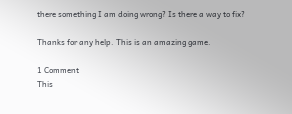there something I am doing wrong? Is there a way to fix?

Thanks for any help. This is an amazing game.

1 Comment
This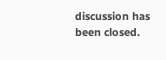discussion has been closed.